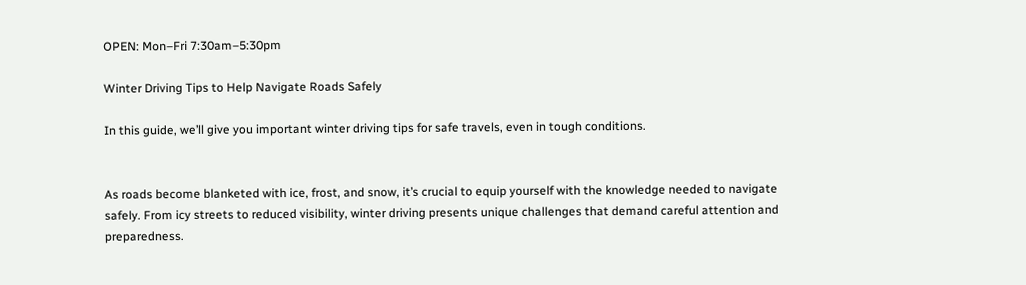OPEN: Mon–Fri 7:30am–5:30pm

Winter Driving Tips to Help Navigate Roads Safely

In this guide, we’ll give you important winter driving tips for safe travels, even in tough conditions.


As roads become blanketed with ice, frost, and snow, it’s crucial to equip yourself with the knowledge needed to navigate safely. From icy streets to reduced visibility, winter driving presents unique challenges that demand careful attention and preparedness.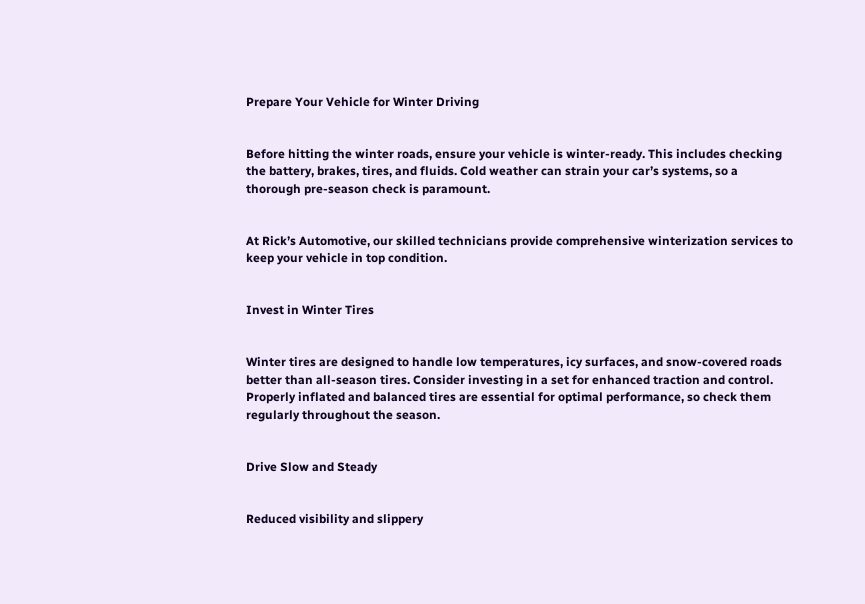Prepare Your Vehicle for Winter Driving


Before hitting the winter roads, ensure your vehicle is winter-ready. This includes checking the battery, brakes, tires, and fluids. Cold weather can strain your car’s systems, so a thorough pre-season check is paramount.


At Rick’s Automotive, our skilled technicians provide comprehensive winterization services to keep your vehicle in top condition.


Invest in Winter Tires


Winter tires are designed to handle low temperatures, icy surfaces, and snow-covered roads better than all-season tires. Consider investing in a set for enhanced traction and control. Properly inflated and balanced tires are essential for optimal performance, so check them regularly throughout the season.


Drive Slow and Steady


Reduced visibility and slippery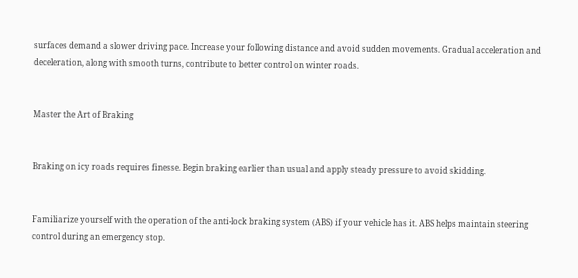surfaces demand a slower driving pace. Increase your following distance and avoid sudden movements. Gradual acceleration and deceleration, along with smooth turns, contribute to better control on winter roads.


Master the Art of Braking


Braking on icy roads requires finesse. Begin braking earlier than usual and apply steady pressure to avoid skidding.


Familiarize yourself with the operation of the anti-lock braking system (ABS) if your vehicle has it. ABS helps maintain steering control during an emergency stop.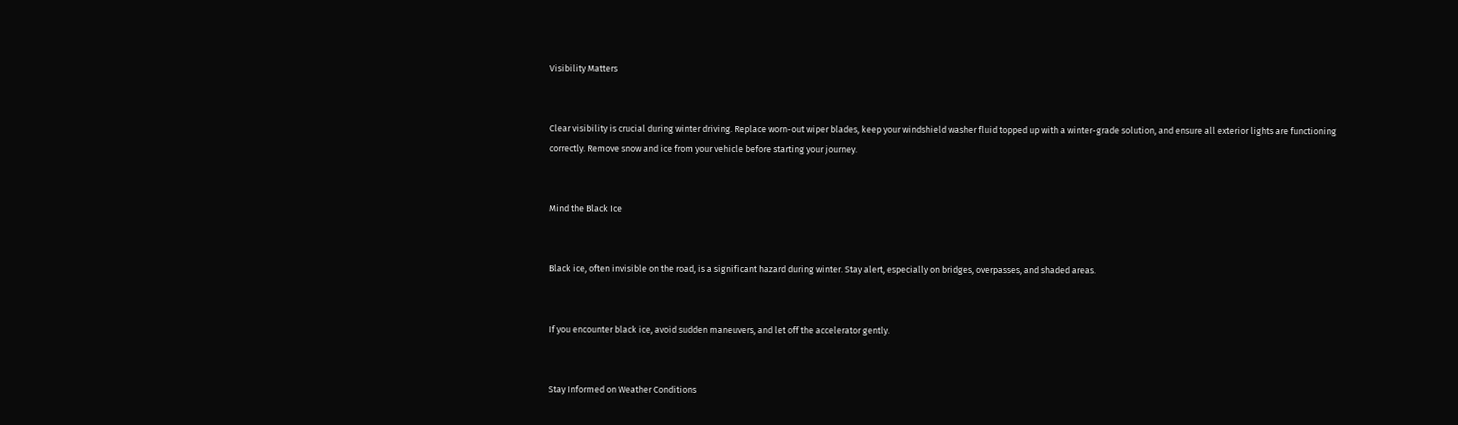Visibility Matters


Clear visibility is crucial during winter driving. Replace worn-out wiper blades, keep your windshield washer fluid topped up with a winter-grade solution, and ensure all exterior lights are functioning correctly. Remove snow and ice from your vehicle before starting your journey.


Mind the Black Ice


Black ice, often invisible on the road, is a significant hazard during winter. Stay alert, especially on bridges, overpasses, and shaded areas.


If you encounter black ice, avoid sudden maneuvers, and let off the accelerator gently.


Stay Informed on Weather Conditions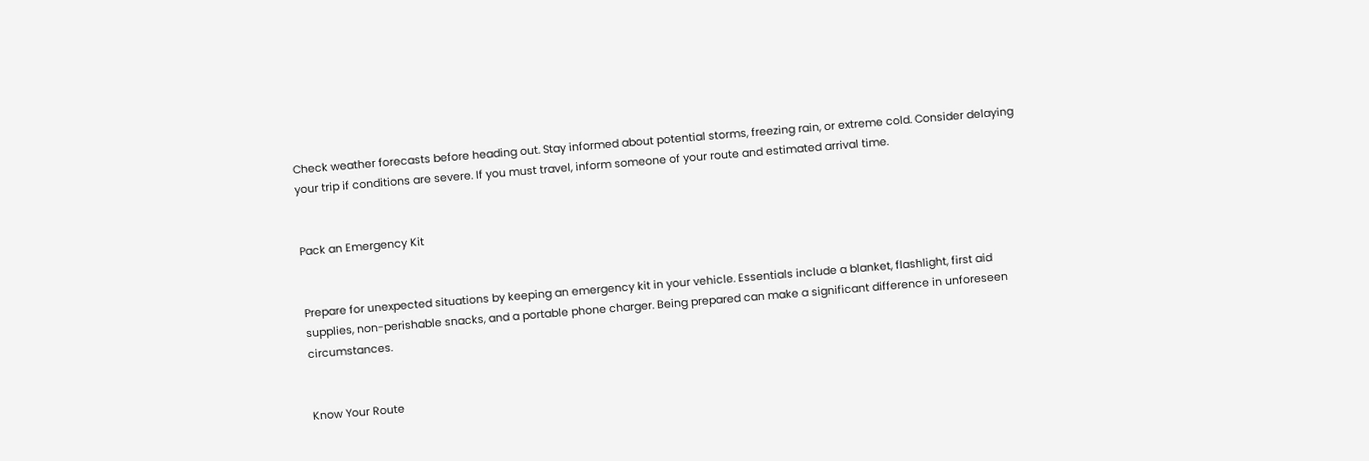Check weather forecasts before heading out. Stay informed about potential storms, freezing rain, or extreme cold. Consider delaying your trip if conditions are severe. If you must travel, inform someone of your route and estimated arrival time.


Pack an Emergency Kit


Prepare for unexpected situations by keeping an emergency kit in your vehicle. Essentials include a blanket, flashlight, first aid supplies, non-perishable snacks, and a portable phone charger. Being prepared can make a significant difference in unforeseen circumstances.


Know Your Route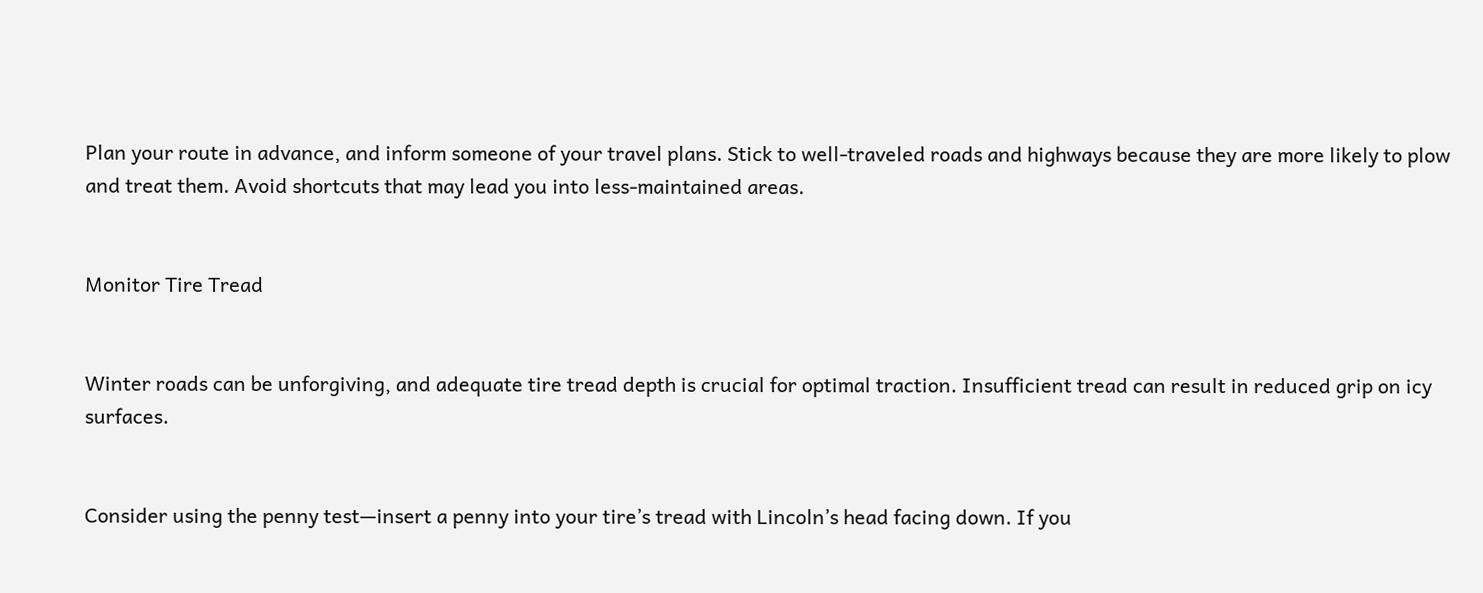Plan your route in advance, and inform someone of your travel plans. Stick to well-traveled roads and highways because they are more likely to plow and treat them. Avoid shortcuts that may lead you into less-maintained areas.


Monitor Tire Tread


Winter roads can be unforgiving, and adequate tire tread depth is crucial for optimal traction. Insufficient tread can result in reduced grip on icy surfaces.


Consider using the penny test—insert a penny into your tire’s tread with Lincoln’s head facing down. If you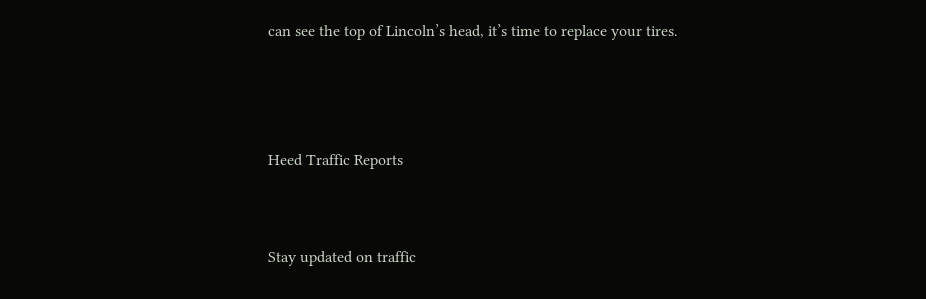can see the top of Lincoln’s head, it’s time to replace your tires.



Heed Traffic Reports


Stay updated on traffic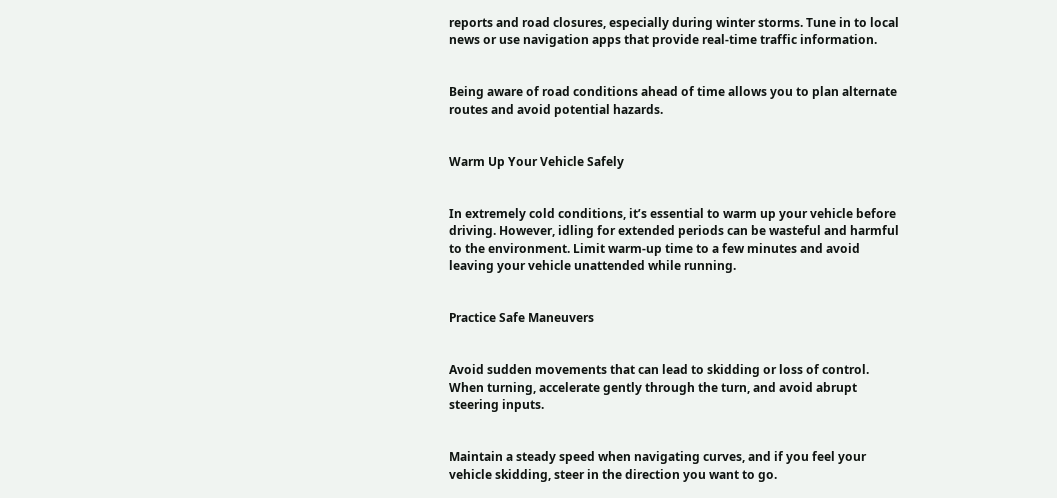reports and road closures, especially during winter storms. Tune in to local news or use navigation apps that provide real-time traffic information.


Being aware of road conditions ahead of time allows you to plan alternate routes and avoid potential hazards.


Warm Up Your Vehicle Safely


In extremely cold conditions, it’s essential to warm up your vehicle before driving. However, idling for extended periods can be wasteful and harmful to the environment. Limit warm-up time to a few minutes and avoid leaving your vehicle unattended while running.


Practice Safe Maneuvers


Avoid sudden movements that can lead to skidding or loss of control. When turning, accelerate gently through the turn, and avoid abrupt steering inputs.


Maintain a steady speed when navigating curves, and if you feel your vehicle skidding, steer in the direction you want to go.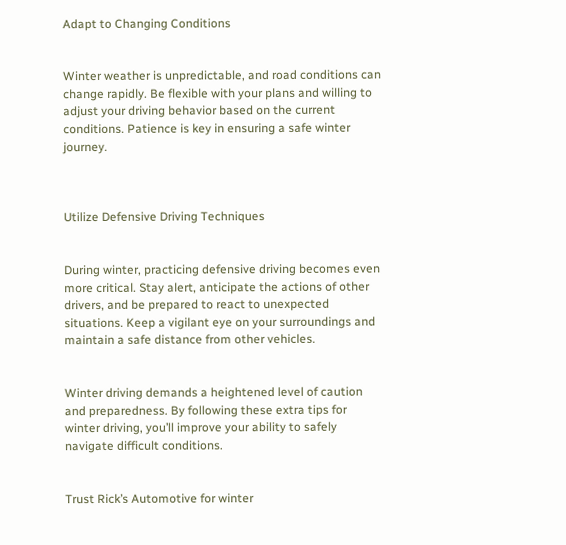Adapt to Changing Conditions


Winter weather is unpredictable, and road conditions can change rapidly. Be flexible with your plans and willing to adjust your driving behavior based on the current conditions. Patience is key in ensuring a safe winter journey.



Utilize Defensive Driving Techniques


During winter, practicing defensive driving becomes even more critical. Stay alert, anticipate the actions of other drivers, and be prepared to react to unexpected situations. Keep a vigilant eye on your surroundings and maintain a safe distance from other vehicles.


Winter driving demands a heightened level of caution and preparedness. By following these extra tips for winter driving, you’ll improve your ability to safely navigate difficult conditions.


Trust Rick’s Automotive for winter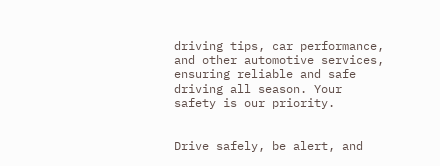driving tips, car performance, and other automotive services, ensuring reliable and safe driving all season. Your safety is our priority.


Drive safely, be alert, and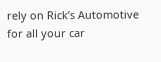rely on Rick’s Automotive for all your car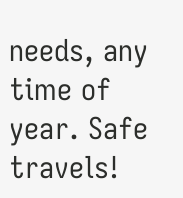needs, any time of year. Safe travels!